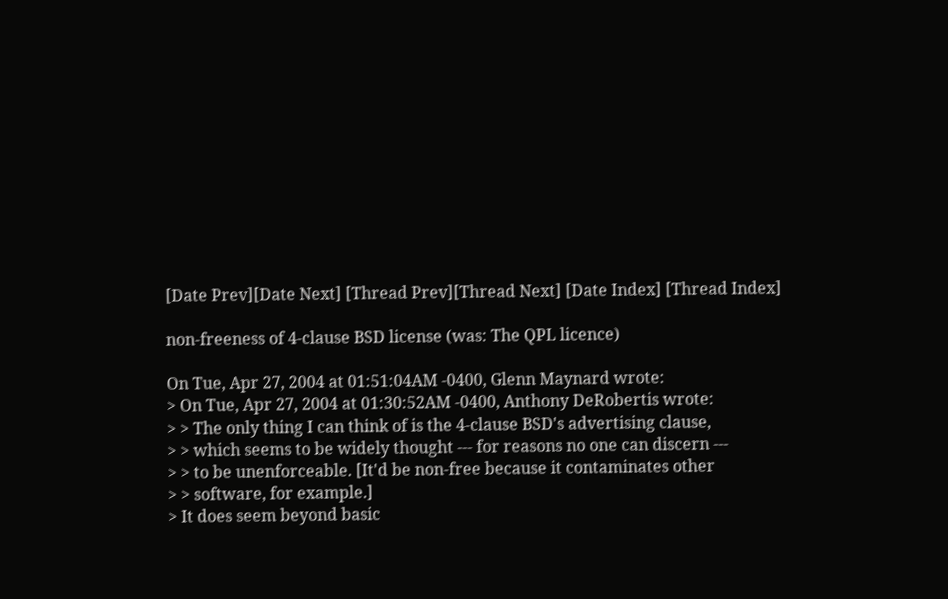[Date Prev][Date Next] [Thread Prev][Thread Next] [Date Index] [Thread Index]

non-freeness of 4-clause BSD license (was: The QPL licence)

On Tue, Apr 27, 2004 at 01:51:04AM -0400, Glenn Maynard wrote:
> On Tue, Apr 27, 2004 at 01:30:52AM -0400, Anthony DeRobertis wrote:
> > The only thing I can think of is the 4-clause BSD's advertising clause,
> > which seems to be widely thought --- for reasons no one can discern ---
> > to be unenforceable. [It'd be non-free because it contaminates other
> > software, for example.]
> It does seem beyond basic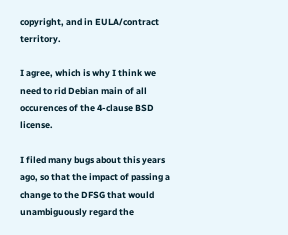copyright, and in EULA/contract territory.

I agree, which is why I think we need to rid Debian main of all
occurences of the 4-clause BSD license.

I filed many bugs about this years ago, so that the impact of passing a
change to the DFSG that would unambiguously regard the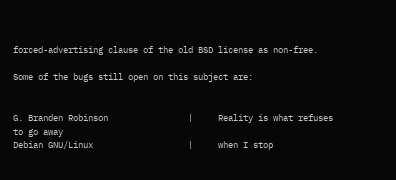forced-advertising clause of the old BSD license as non-free.

Some of the bugs still open on this subject are:


G. Branden Robinson                |     Reality is what refuses to go away
Debian GNU/Linux                   |     when I stop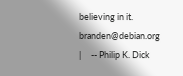believing in it.
branden@debian.org                 |     -- Philip K. Dick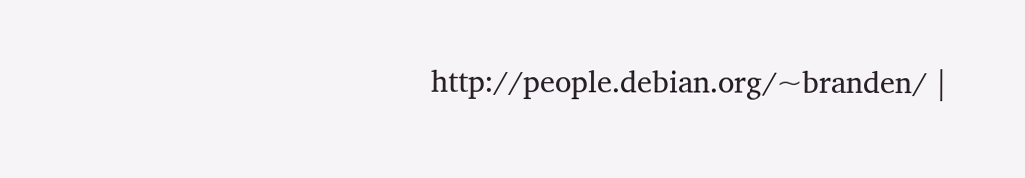http://people.debian.org/~branden/ |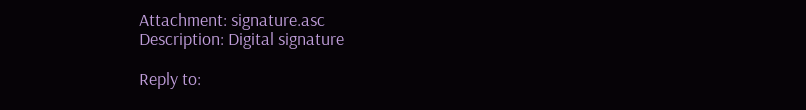Attachment: signature.asc
Description: Digital signature

Reply to: